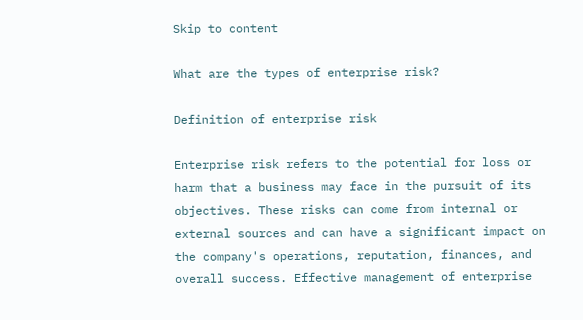Skip to content

What are the types of enterprise risk?

Definition of enterprise risk

Enterprise risk refers to the potential for loss or harm that a business may face in the pursuit of its objectives. These risks can come from internal or external sources and can have a significant impact on the company's operations, reputation, finances, and overall success. Effective management of enterprise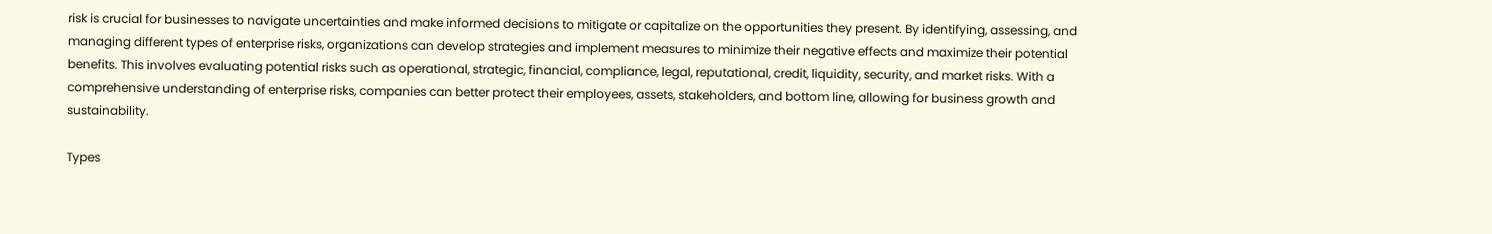risk is crucial for businesses to navigate uncertainties and make informed decisions to mitigate or capitalize on the opportunities they present. By identifying, assessing, and managing different types of enterprise risks, organizations can develop strategies and implement measures to minimize their negative effects and maximize their potential benefits. This involves evaluating potential risks such as operational, strategic, financial, compliance, legal, reputational, credit, liquidity, security, and market risks. With a comprehensive understanding of enterprise risks, companies can better protect their employees, assets, stakeholders, and bottom line, allowing for business growth and sustainability.

Types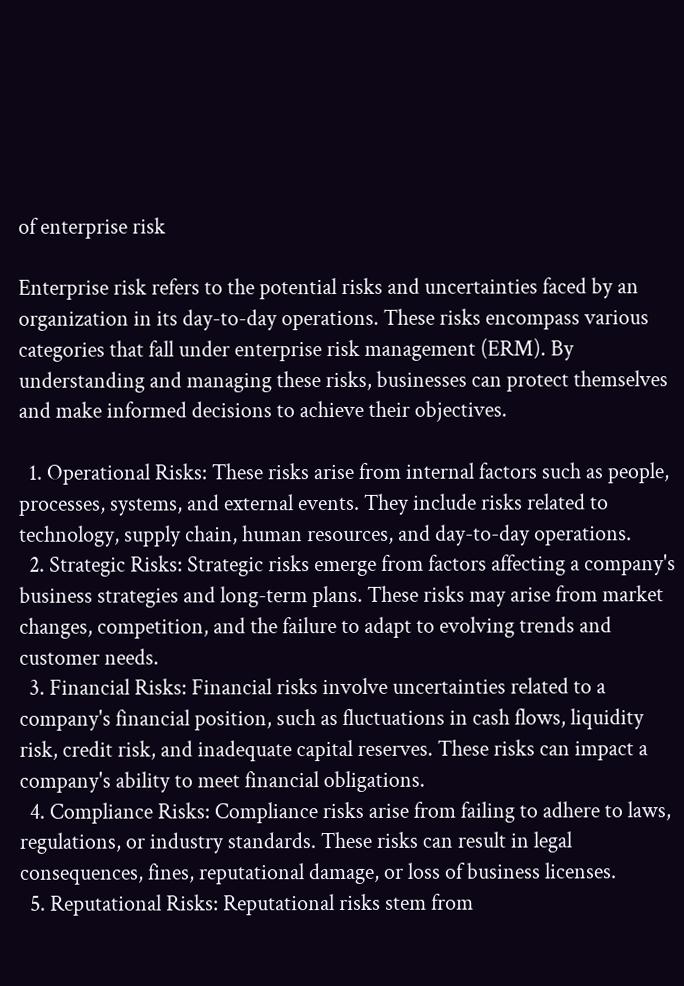of enterprise risk

Enterprise risk refers to the potential risks and uncertainties faced by an organization in its day-to-day operations. These risks encompass various categories that fall under enterprise risk management (ERM). By understanding and managing these risks, businesses can protect themselves and make informed decisions to achieve their objectives.

  1. Operational Risks: These risks arise from internal factors such as people, processes, systems, and external events. They include risks related to technology, supply chain, human resources, and day-to-day operations.
  2. Strategic Risks: Strategic risks emerge from factors affecting a company's business strategies and long-term plans. These risks may arise from market changes, competition, and the failure to adapt to evolving trends and customer needs.
  3. Financial Risks: Financial risks involve uncertainties related to a company's financial position, such as fluctuations in cash flows, liquidity risk, credit risk, and inadequate capital reserves. These risks can impact a company's ability to meet financial obligations.
  4. Compliance Risks: Compliance risks arise from failing to adhere to laws, regulations, or industry standards. These risks can result in legal consequences, fines, reputational damage, or loss of business licenses.
  5. Reputational Risks: Reputational risks stem from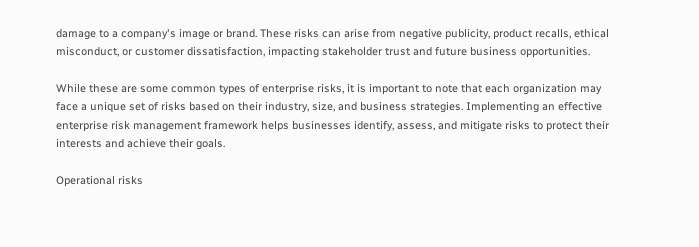damage to a company's image or brand. These risks can arise from negative publicity, product recalls, ethical misconduct, or customer dissatisfaction, impacting stakeholder trust and future business opportunities.

While these are some common types of enterprise risks, it is important to note that each organization may face a unique set of risks based on their industry, size, and business strategies. Implementing an effective enterprise risk management framework helps businesses identify, assess, and mitigate risks to protect their interests and achieve their goals.

Operational risks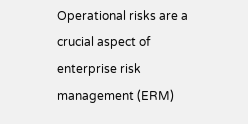Operational risks are a crucial aspect of enterprise risk management (ERM)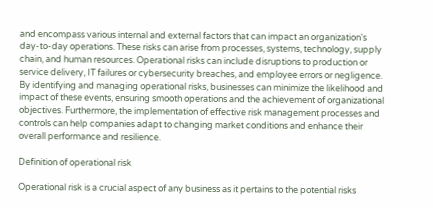and encompass various internal and external factors that can impact an organization's day-to-day operations. These risks can arise from processes, systems, technology, supply chain, and human resources. Operational risks can include disruptions to production or service delivery, IT failures or cybersecurity breaches, and employee errors or negligence. By identifying and managing operational risks, businesses can minimize the likelihood and impact of these events, ensuring smooth operations and the achievement of organizational objectives. Furthermore, the implementation of effective risk management processes and controls can help companies adapt to changing market conditions and enhance their overall performance and resilience.

Definition of operational risk

Operational risk is a crucial aspect of any business as it pertains to the potential risks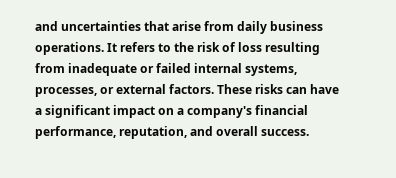and uncertainties that arise from daily business operations. It refers to the risk of loss resulting from inadequate or failed internal systems, processes, or external factors. These risks can have a significant impact on a company's financial performance, reputation, and overall success.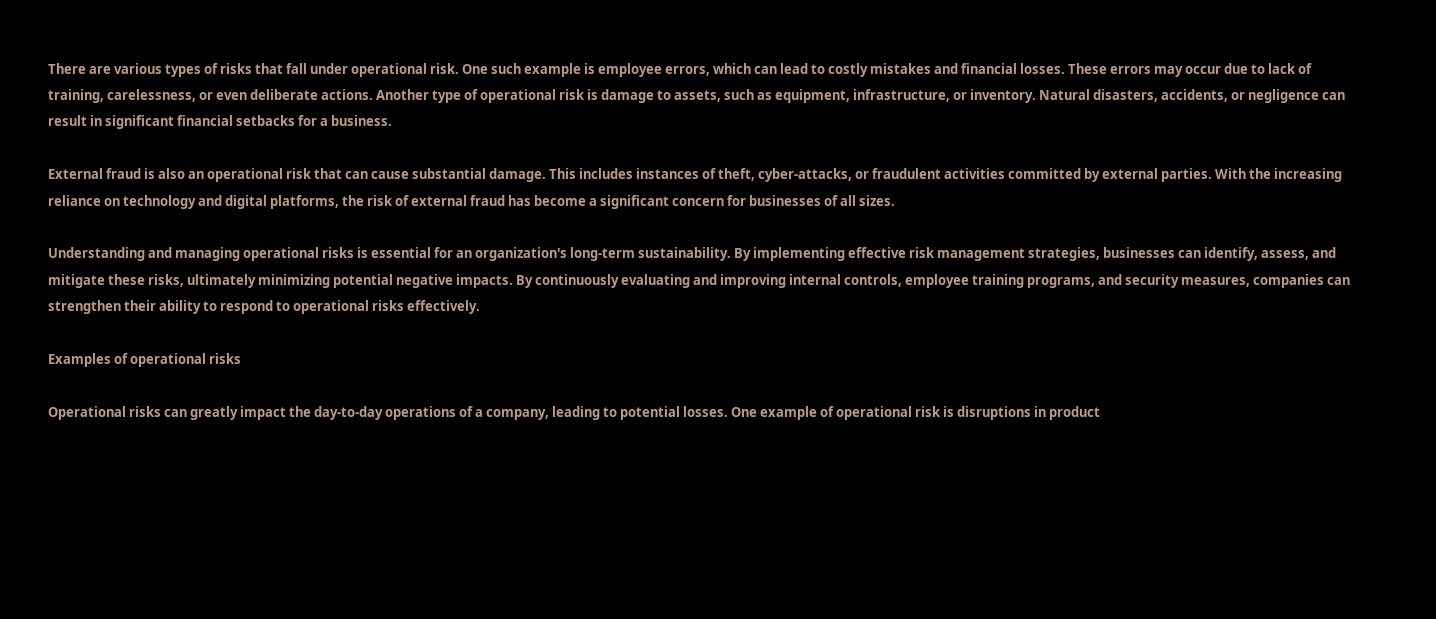There are various types of risks that fall under operational risk. One such example is employee errors, which can lead to costly mistakes and financial losses. These errors may occur due to lack of training, carelessness, or even deliberate actions. Another type of operational risk is damage to assets, such as equipment, infrastructure, or inventory. Natural disasters, accidents, or negligence can result in significant financial setbacks for a business.

External fraud is also an operational risk that can cause substantial damage. This includes instances of theft, cyber-attacks, or fraudulent activities committed by external parties. With the increasing reliance on technology and digital platforms, the risk of external fraud has become a significant concern for businesses of all sizes.

Understanding and managing operational risks is essential for an organization's long-term sustainability. By implementing effective risk management strategies, businesses can identify, assess, and mitigate these risks, ultimately minimizing potential negative impacts. By continuously evaluating and improving internal controls, employee training programs, and security measures, companies can strengthen their ability to respond to operational risks effectively.

Examples of operational risks

Operational risks can greatly impact the day-to-day operations of a company, leading to potential losses. One example of operational risk is disruptions in product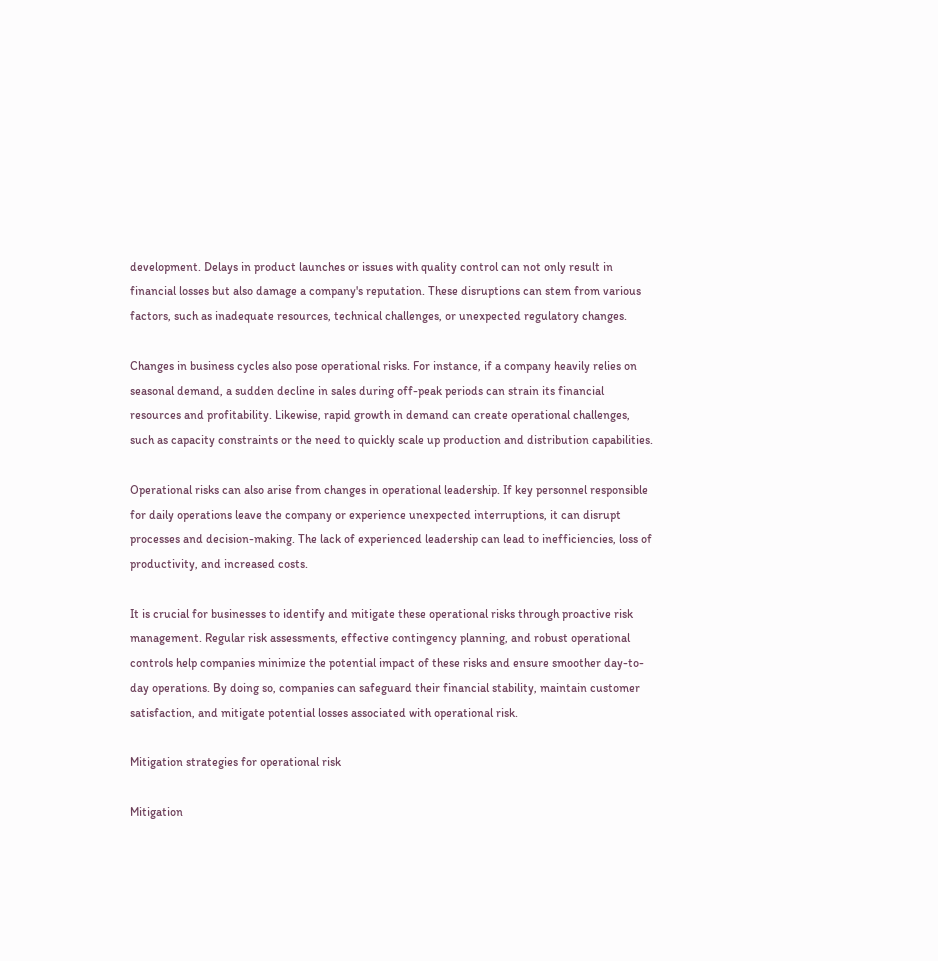development. Delays in product launches or issues with quality control can not only result in financial losses but also damage a company's reputation. These disruptions can stem from various factors, such as inadequate resources, technical challenges, or unexpected regulatory changes.

Changes in business cycles also pose operational risks. For instance, if a company heavily relies on seasonal demand, a sudden decline in sales during off-peak periods can strain its financial resources and profitability. Likewise, rapid growth in demand can create operational challenges, such as capacity constraints or the need to quickly scale up production and distribution capabilities.

Operational risks can also arise from changes in operational leadership. If key personnel responsible for daily operations leave the company or experience unexpected interruptions, it can disrupt processes and decision-making. The lack of experienced leadership can lead to inefficiencies, loss of productivity, and increased costs.

It is crucial for businesses to identify and mitigate these operational risks through proactive risk management. Regular risk assessments, effective contingency planning, and robust operational controls help companies minimize the potential impact of these risks and ensure smoother day-to-day operations. By doing so, companies can safeguard their financial stability, maintain customer satisfaction, and mitigate potential losses associated with operational risk.

Mitigation strategies for operational risk

Mitigation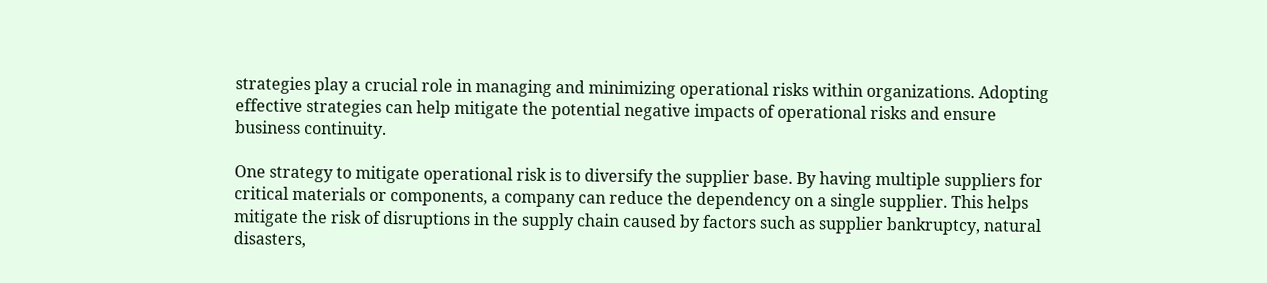strategies play a crucial role in managing and minimizing operational risks within organizations. Adopting effective strategies can help mitigate the potential negative impacts of operational risks and ensure business continuity.

One strategy to mitigate operational risk is to diversify the supplier base. By having multiple suppliers for critical materials or components, a company can reduce the dependency on a single supplier. This helps mitigate the risk of disruptions in the supply chain caused by factors such as supplier bankruptcy, natural disasters,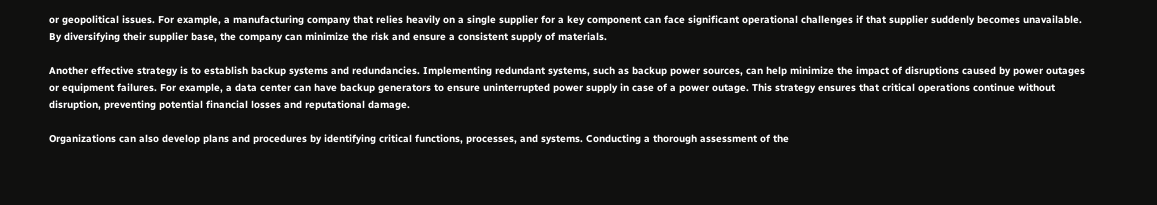or geopolitical issues. For example, a manufacturing company that relies heavily on a single supplier for a key component can face significant operational challenges if that supplier suddenly becomes unavailable. By diversifying their supplier base, the company can minimize the risk and ensure a consistent supply of materials.

Another effective strategy is to establish backup systems and redundancies. Implementing redundant systems, such as backup power sources, can help minimize the impact of disruptions caused by power outages or equipment failures. For example, a data center can have backup generators to ensure uninterrupted power supply in case of a power outage. This strategy ensures that critical operations continue without disruption, preventing potential financial losses and reputational damage.

Organizations can also develop plans and procedures by identifying critical functions, processes, and systems. Conducting a thorough assessment of the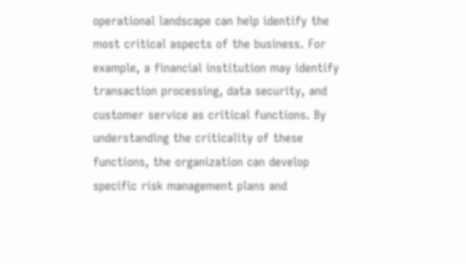operational landscape can help identify the most critical aspects of the business. For example, a financial institution may identify transaction processing, data security, and customer service as critical functions. By understanding the criticality of these functions, the organization can develop specific risk management plans and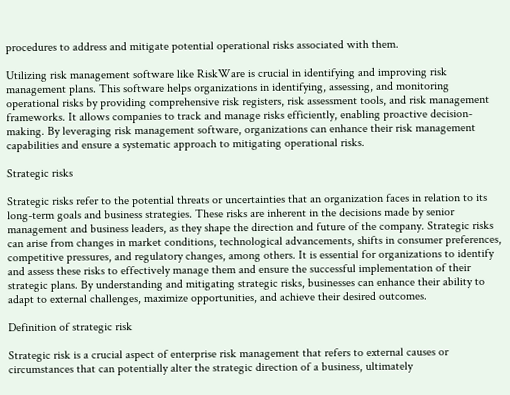procedures to address and mitigate potential operational risks associated with them.

Utilizing risk management software like RiskWare is crucial in identifying and improving risk management plans. This software helps organizations in identifying, assessing, and monitoring operational risks by providing comprehensive risk registers, risk assessment tools, and risk management frameworks. It allows companies to track and manage risks efficiently, enabling proactive decision-making. By leveraging risk management software, organizations can enhance their risk management capabilities and ensure a systematic approach to mitigating operational risks.

Strategic risks

Strategic risks refer to the potential threats or uncertainties that an organization faces in relation to its long-term goals and business strategies. These risks are inherent in the decisions made by senior management and business leaders, as they shape the direction and future of the company. Strategic risks can arise from changes in market conditions, technological advancements, shifts in consumer preferences, competitive pressures, and regulatory changes, among others. It is essential for organizations to identify and assess these risks to effectively manage them and ensure the successful implementation of their strategic plans. By understanding and mitigating strategic risks, businesses can enhance their ability to adapt to external challenges, maximize opportunities, and achieve their desired outcomes.

Definition of strategic risk

Strategic risk is a crucial aspect of enterprise risk management that refers to external causes or circumstances that can potentially alter the strategic direction of a business, ultimately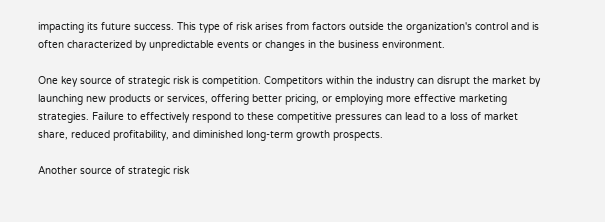impacting its future success. This type of risk arises from factors outside the organization's control and is often characterized by unpredictable events or changes in the business environment.

One key source of strategic risk is competition. Competitors within the industry can disrupt the market by launching new products or services, offering better pricing, or employing more effective marketing strategies. Failure to effectively respond to these competitive pressures can lead to a loss of market share, reduced profitability, and diminished long-term growth prospects.

Another source of strategic risk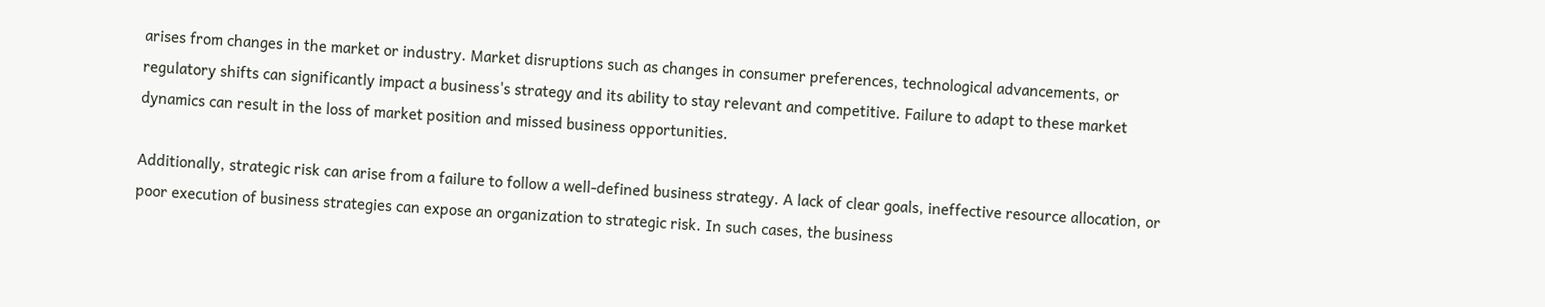arises from changes in the market or industry. Market disruptions such as changes in consumer preferences, technological advancements, or regulatory shifts can significantly impact a business's strategy and its ability to stay relevant and competitive. Failure to adapt to these market dynamics can result in the loss of market position and missed business opportunities.

Additionally, strategic risk can arise from a failure to follow a well-defined business strategy. A lack of clear goals, ineffective resource allocation, or poor execution of business strategies can expose an organization to strategic risk. In such cases, the business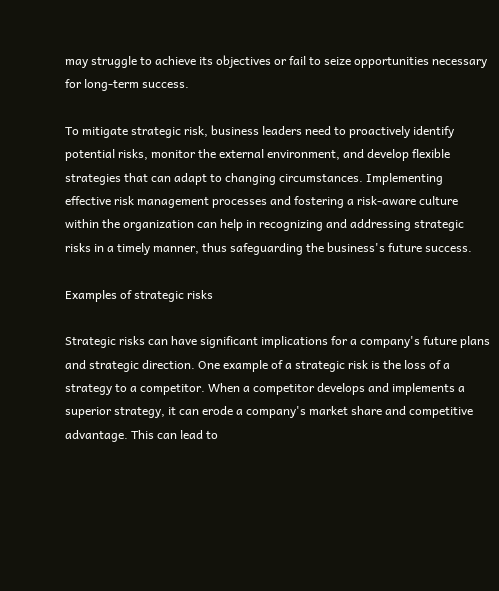may struggle to achieve its objectives or fail to seize opportunities necessary for long-term success.

To mitigate strategic risk, business leaders need to proactively identify potential risks, monitor the external environment, and develop flexible strategies that can adapt to changing circumstances. Implementing effective risk management processes and fostering a risk-aware culture within the organization can help in recognizing and addressing strategic risks in a timely manner, thus safeguarding the business's future success.

Examples of strategic risks

Strategic risks can have significant implications for a company's future plans and strategic direction. One example of a strategic risk is the loss of a strategy to a competitor. When a competitor develops and implements a superior strategy, it can erode a company's market share and competitive advantage. This can lead to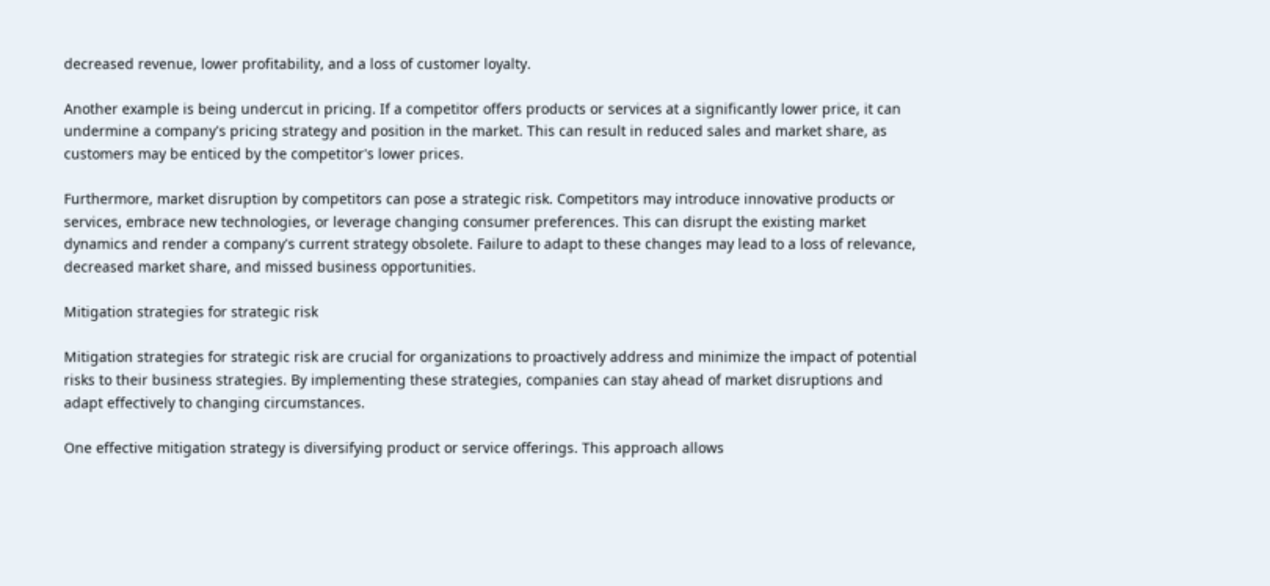decreased revenue, lower profitability, and a loss of customer loyalty.

Another example is being undercut in pricing. If a competitor offers products or services at a significantly lower price, it can undermine a company's pricing strategy and position in the market. This can result in reduced sales and market share, as customers may be enticed by the competitor's lower prices.

Furthermore, market disruption by competitors can pose a strategic risk. Competitors may introduce innovative products or services, embrace new technologies, or leverage changing consumer preferences. This can disrupt the existing market dynamics and render a company's current strategy obsolete. Failure to adapt to these changes may lead to a loss of relevance, decreased market share, and missed business opportunities.

Mitigation strategies for strategic risk

Mitigation strategies for strategic risk are crucial for organizations to proactively address and minimize the impact of potential risks to their business strategies. By implementing these strategies, companies can stay ahead of market disruptions and adapt effectively to changing circumstances.

One effective mitigation strategy is diversifying product or service offerings. This approach allows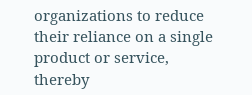organizations to reduce their reliance on a single product or service, thereby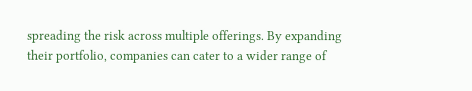spreading the risk across multiple offerings. By expanding their portfolio, companies can cater to a wider range of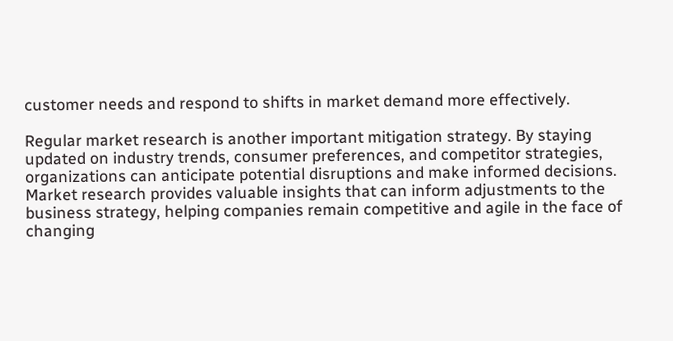customer needs and respond to shifts in market demand more effectively.

Regular market research is another important mitigation strategy. By staying updated on industry trends, consumer preferences, and competitor strategies, organizations can anticipate potential disruptions and make informed decisions. Market research provides valuable insights that can inform adjustments to the business strategy, helping companies remain competitive and agile in the face of changing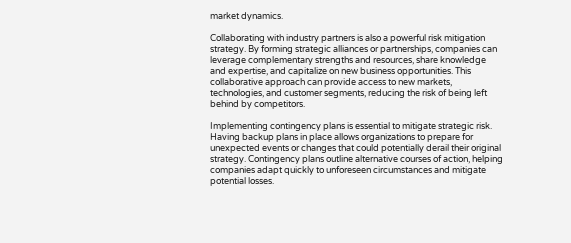market dynamics.

Collaborating with industry partners is also a powerful risk mitigation strategy. By forming strategic alliances or partnerships, companies can leverage complementary strengths and resources, share knowledge and expertise, and capitalize on new business opportunities. This collaborative approach can provide access to new markets, technologies, and customer segments, reducing the risk of being left behind by competitors.

Implementing contingency plans is essential to mitigate strategic risk. Having backup plans in place allows organizations to prepare for unexpected events or changes that could potentially derail their original strategy. Contingency plans outline alternative courses of action, helping companies adapt quickly to unforeseen circumstances and mitigate potential losses.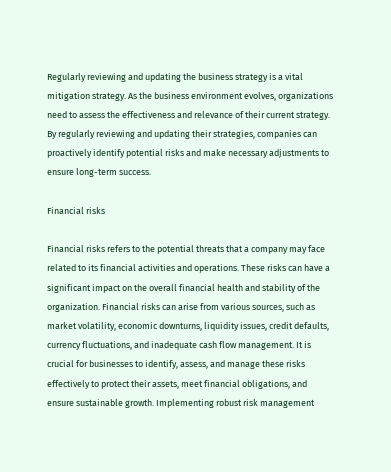Regularly reviewing and updating the business strategy is a vital mitigation strategy. As the business environment evolves, organizations need to assess the effectiveness and relevance of their current strategy. By regularly reviewing and updating their strategies, companies can proactively identify potential risks and make necessary adjustments to ensure long-term success.

Financial risks

Financial risks refers to the potential threats that a company may face related to its financial activities and operations. These risks can have a significant impact on the overall financial health and stability of the organization. Financial risks can arise from various sources, such as market volatility, economic downturns, liquidity issues, credit defaults, currency fluctuations, and inadequate cash flow management. It is crucial for businesses to identify, assess, and manage these risks effectively to protect their assets, meet financial obligations, and ensure sustainable growth. Implementing robust risk management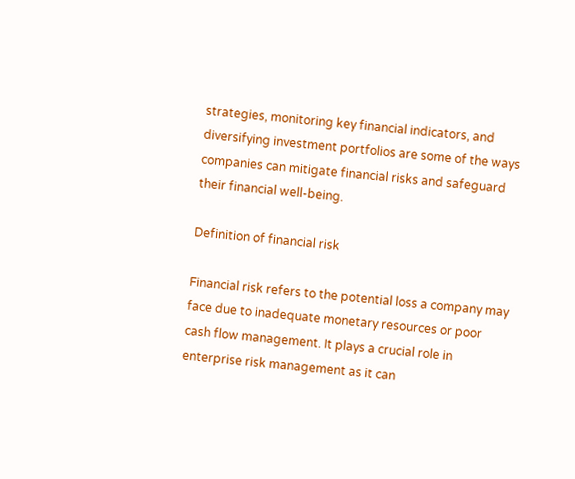strategies, monitoring key financial indicators, and diversifying investment portfolios are some of the ways companies can mitigate financial risks and safeguard their financial well-being.

Definition of financial risk

Financial risk refers to the potential loss a company may face due to inadequate monetary resources or poor cash flow management. It plays a crucial role in enterprise risk management as it can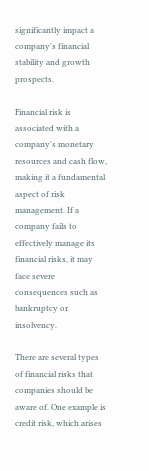significantly impact a company's financial stability and growth prospects.

Financial risk is associated with a company's monetary resources and cash flow, making it a fundamental aspect of risk management. If a company fails to effectively manage its financial risks, it may face severe consequences such as bankruptcy or insolvency.

There are several types of financial risks that companies should be aware of. One example is credit risk, which arises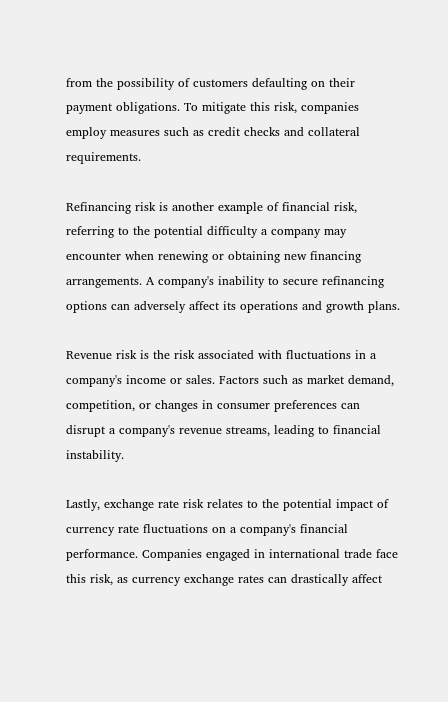from the possibility of customers defaulting on their payment obligations. To mitigate this risk, companies employ measures such as credit checks and collateral requirements.

Refinancing risk is another example of financial risk, referring to the potential difficulty a company may encounter when renewing or obtaining new financing arrangements. A company's inability to secure refinancing options can adversely affect its operations and growth plans.

Revenue risk is the risk associated with fluctuations in a company's income or sales. Factors such as market demand, competition, or changes in consumer preferences can disrupt a company's revenue streams, leading to financial instability.

Lastly, exchange rate risk relates to the potential impact of currency rate fluctuations on a company's financial performance. Companies engaged in international trade face this risk, as currency exchange rates can drastically affect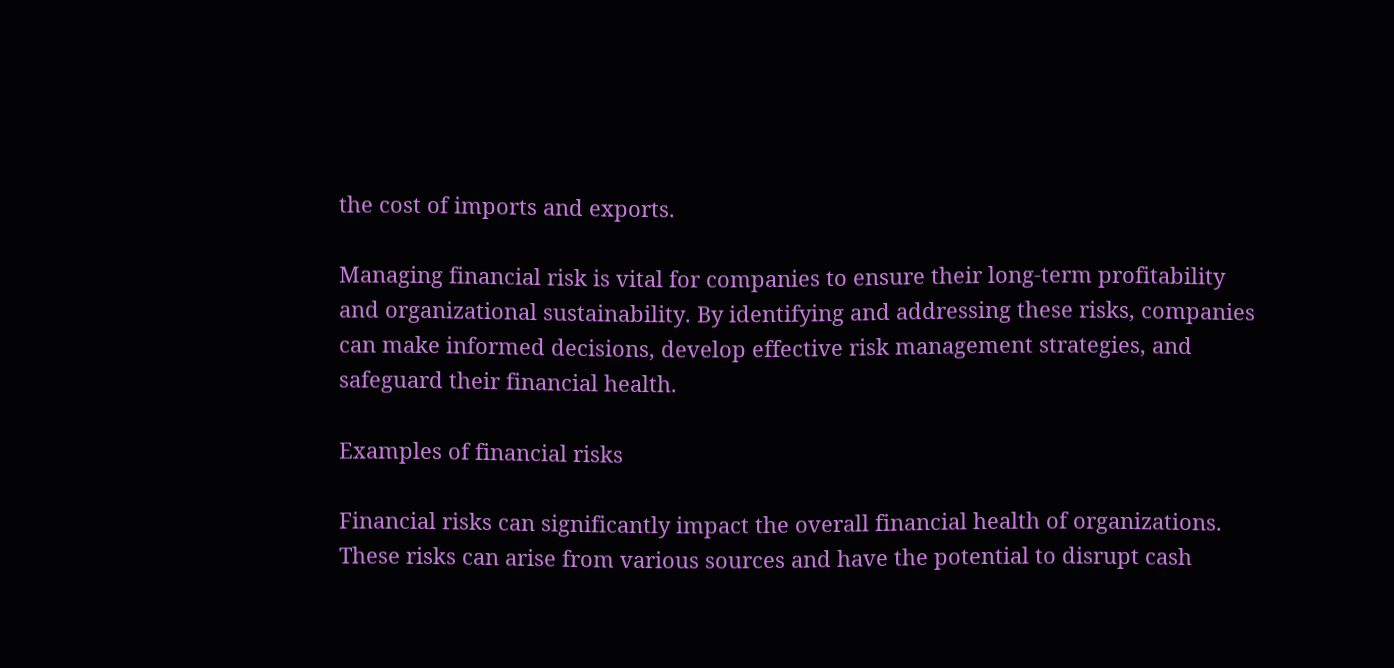the cost of imports and exports.

Managing financial risk is vital for companies to ensure their long-term profitability and organizational sustainability. By identifying and addressing these risks, companies can make informed decisions, develop effective risk management strategies, and safeguard their financial health.

Examples of financial risks

Financial risks can significantly impact the overall financial health of organizations. These risks can arise from various sources and have the potential to disrupt cash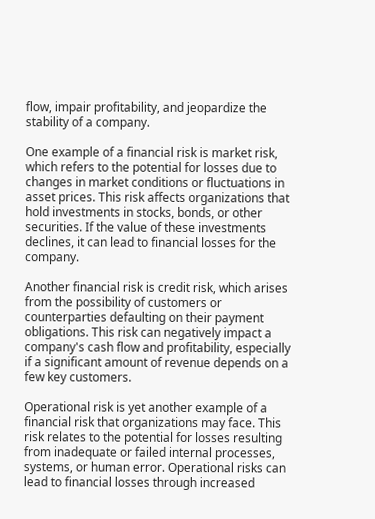flow, impair profitability, and jeopardize the stability of a company.

One example of a financial risk is market risk, which refers to the potential for losses due to changes in market conditions or fluctuations in asset prices. This risk affects organizations that hold investments in stocks, bonds, or other securities. If the value of these investments declines, it can lead to financial losses for the company.

Another financial risk is credit risk, which arises from the possibility of customers or counterparties defaulting on their payment obligations. This risk can negatively impact a company's cash flow and profitability, especially if a significant amount of revenue depends on a few key customers.

Operational risk is yet another example of a financial risk that organizations may face. This risk relates to the potential for losses resulting from inadequate or failed internal processes, systems, or human error. Operational risks can lead to financial losses through increased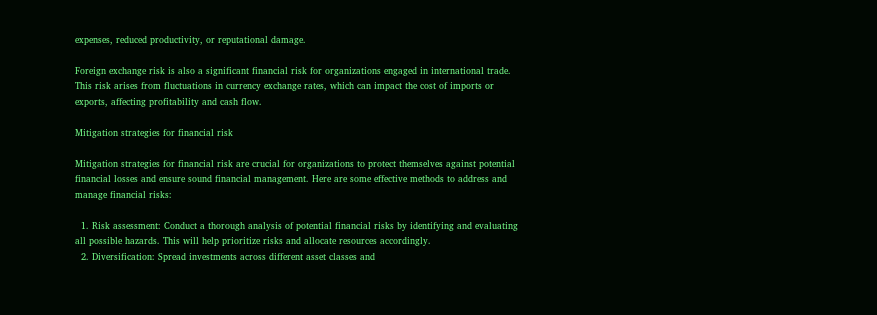expenses, reduced productivity, or reputational damage.

Foreign exchange risk is also a significant financial risk for organizations engaged in international trade. This risk arises from fluctuations in currency exchange rates, which can impact the cost of imports or exports, affecting profitability and cash flow.

Mitigation strategies for financial risk

Mitigation strategies for financial risk are crucial for organizations to protect themselves against potential financial losses and ensure sound financial management. Here are some effective methods to address and manage financial risks:

  1. Risk assessment: Conduct a thorough analysis of potential financial risks by identifying and evaluating all possible hazards. This will help prioritize risks and allocate resources accordingly.
  2. Diversification: Spread investments across different asset classes and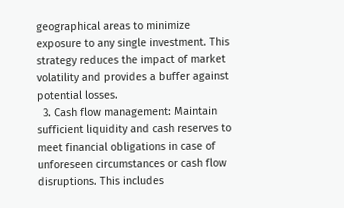geographical areas to minimize exposure to any single investment. This strategy reduces the impact of market volatility and provides a buffer against potential losses.
  3. Cash flow management: Maintain sufficient liquidity and cash reserves to meet financial obligations in case of unforeseen circumstances or cash flow disruptions. This includes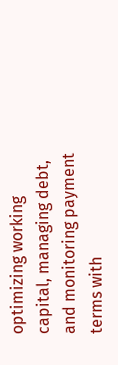optimizing working capital, managing debt, and monitoring payment terms with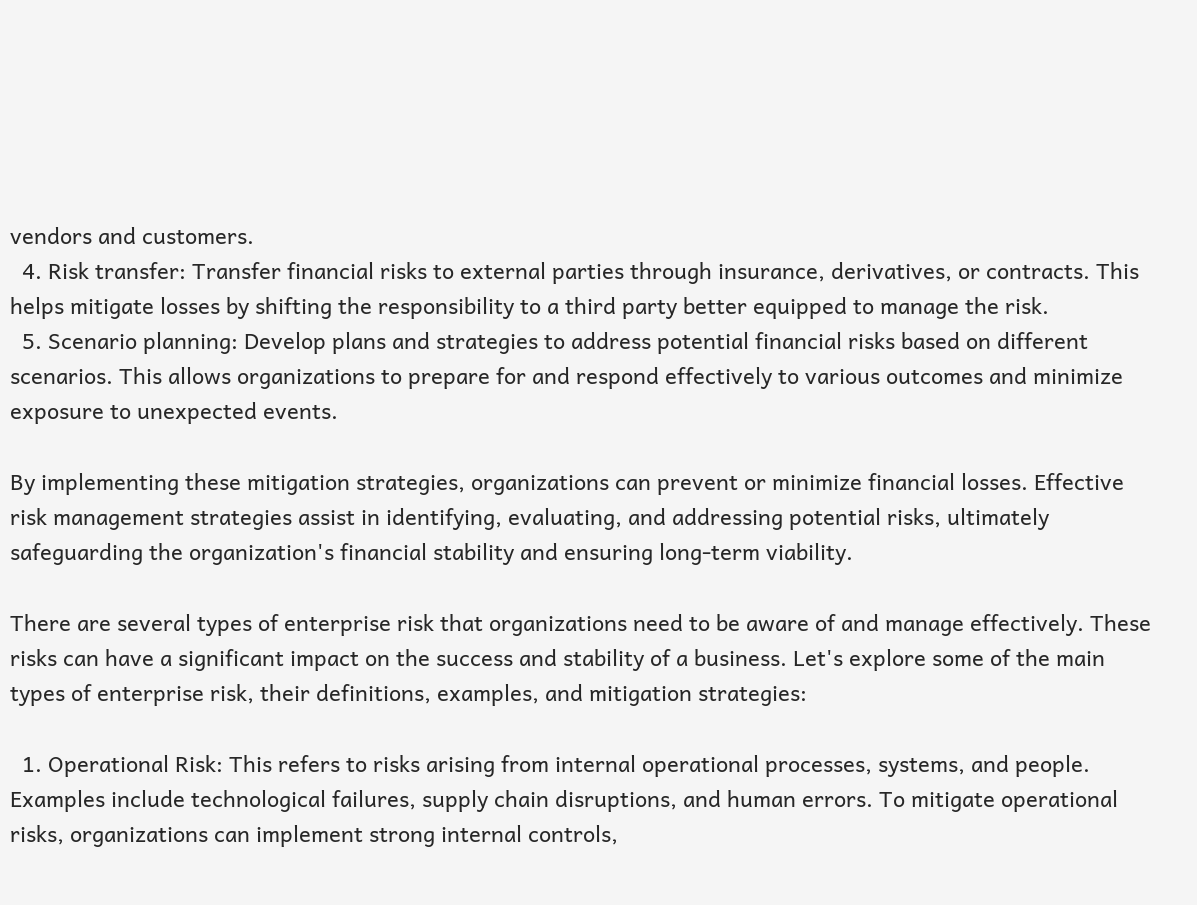vendors and customers.
  4. Risk transfer: Transfer financial risks to external parties through insurance, derivatives, or contracts. This helps mitigate losses by shifting the responsibility to a third party better equipped to manage the risk.
  5. Scenario planning: Develop plans and strategies to address potential financial risks based on different scenarios. This allows organizations to prepare for and respond effectively to various outcomes and minimize exposure to unexpected events.

By implementing these mitigation strategies, organizations can prevent or minimize financial losses. Effective risk management strategies assist in identifying, evaluating, and addressing potential risks, ultimately safeguarding the organization's financial stability and ensuring long-term viability.

There are several types of enterprise risk that organizations need to be aware of and manage effectively. These risks can have a significant impact on the success and stability of a business. Let's explore some of the main types of enterprise risk, their definitions, examples, and mitigation strategies:

  1. Operational Risk: This refers to risks arising from internal operational processes, systems, and people. Examples include technological failures, supply chain disruptions, and human errors. To mitigate operational risks, organizations can implement strong internal controls,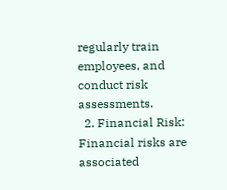regularly train employees, and conduct risk assessments.
  2. Financial Risk: Financial risks are associated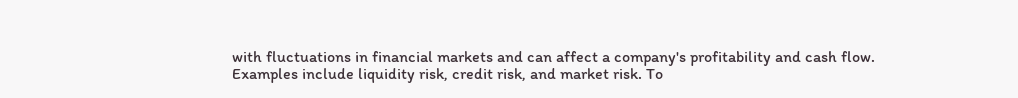with fluctuations in financial markets and can affect a company's profitability and cash flow. Examples include liquidity risk, credit risk, and market risk. To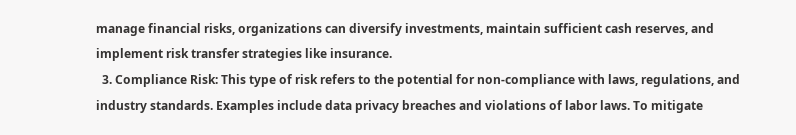manage financial risks, organizations can diversify investments, maintain sufficient cash reserves, and implement risk transfer strategies like insurance.
  3. Compliance Risk: This type of risk refers to the potential for non-compliance with laws, regulations, and industry standards. Examples include data privacy breaches and violations of labor laws. To mitigate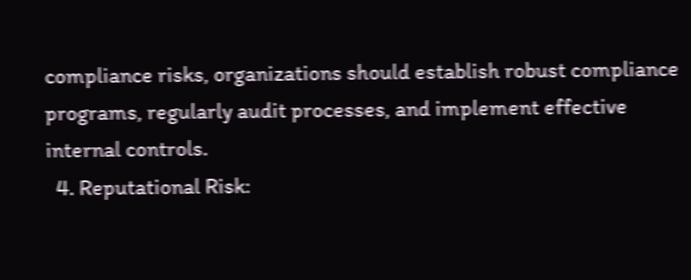compliance risks, organizations should establish robust compliance programs, regularly audit processes, and implement effective internal controls.
  4. Reputational Risk: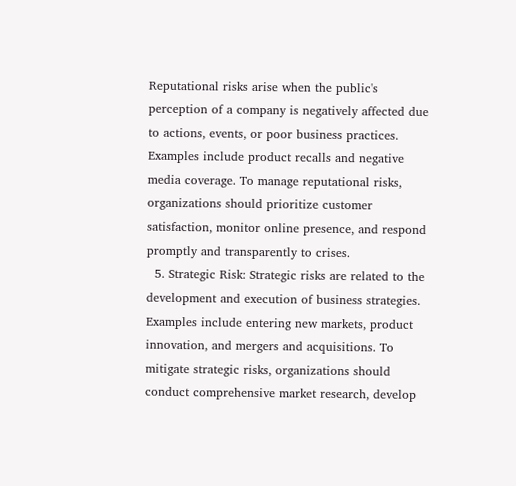Reputational risks arise when the public's perception of a company is negatively affected due to actions, events, or poor business practices. Examples include product recalls and negative media coverage. To manage reputational risks, organizations should prioritize customer satisfaction, monitor online presence, and respond promptly and transparently to crises.
  5. Strategic Risk: Strategic risks are related to the development and execution of business strategies. Examples include entering new markets, product innovation, and mergers and acquisitions. To mitigate strategic risks, organizations should conduct comprehensive market research, develop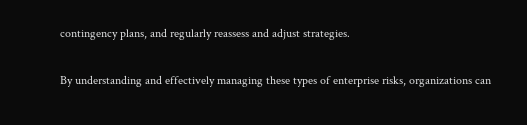contingency plans, and regularly reassess and adjust strategies.

By understanding and effectively managing these types of enterprise risks, organizations can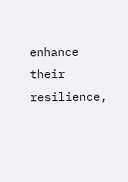enhance their resilience,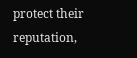protect their reputation,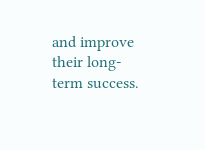and improve their long-term success.